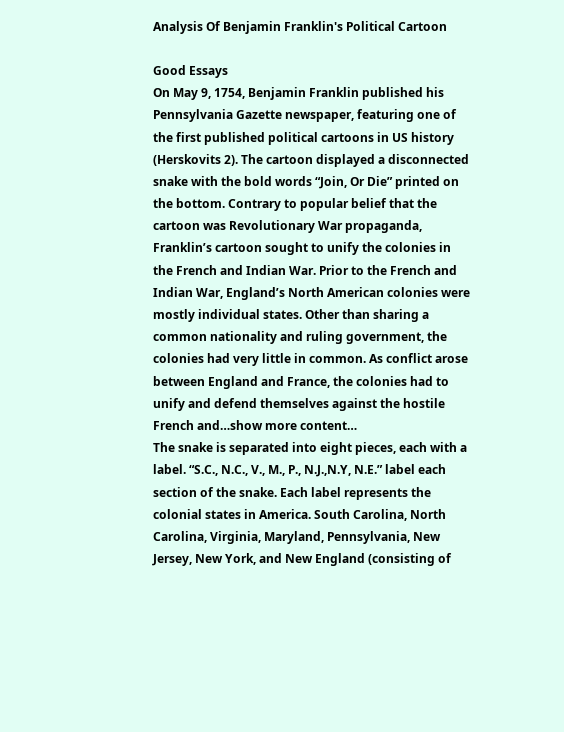Analysis Of Benjamin Franklin's Political Cartoon

Good Essays
On May 9, 1754, Benjamin Franklin published his Pennsylvania Gazette newspaper, featuring one of the first published political cartoons in US history (Herskovits 2). The cartoon displayed a disconnected snake with the bold words “Join, Or Die” printed on the bottom. Contrary to popular belief that the cartoon was Revolutionary War propaganda, Franklin’s cartoon sought to unify the colonies in the French and Indian War. Prior to the French and Indian War, England’s North American colonies were mostly individual states. Other than sharing a common nationality and ruling government, the colonies had very little in common. As conflict arose between England and France, the colonies had to unify and defend themselves against the hostile French and…show more content…
The snake is separated into eight pieces, each with a label. “S.C., N.C., V., M., P., N.J.,N.Y, N.E.” label each section of the snake. Each label represents the colonial states in America. South Carolina, North Carolina, Virginia, Maryland, Pennsylvania, New Jersey, New York, and New England (consisting of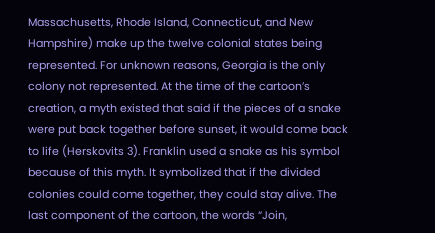Massachusetts, Rhode Island, Connecticut, and New Hampshire) make up the twelve colonial states being represented. For unknown reasons, Georgia is the only colony not represented. At the time of the cartoon’s creation, a myth existed that said if the pieces of a snake were put back together before sunset, it would come back to life (Herskovits 3). Franklin used a snake as his symbol because of this myth. It symbolized that if the divided colonies could come together, they could stay alive. The last component of the cartoon, the words “Join,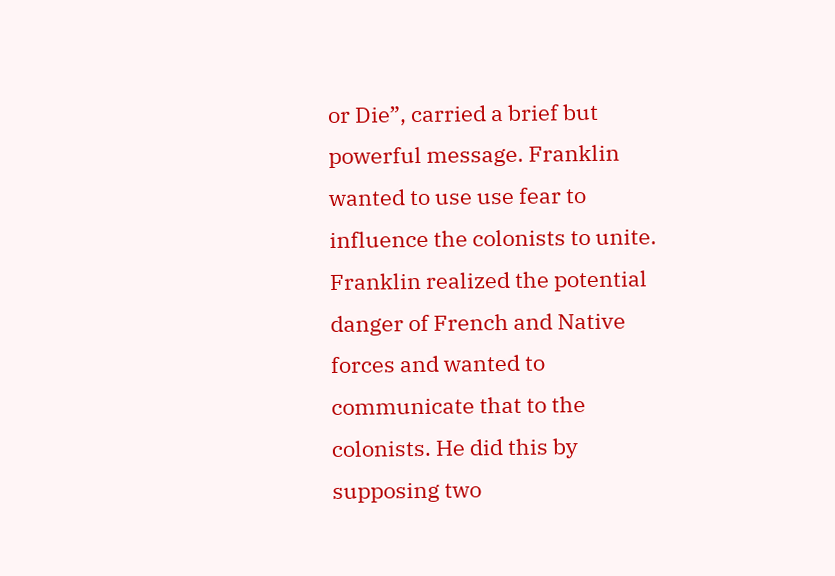or Die”, carried a brief but powerful message. Franklin wanted to use use fear to influence the colonists to unite. Franklin realized the potential danger of French and Native forces and wanted to communicate that to the colonists. He did this by supposing two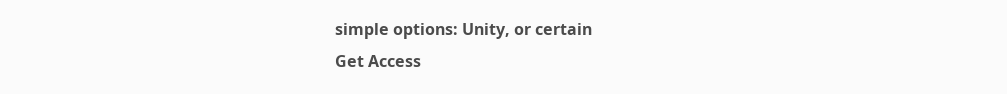simple options: Unity, or certain
Get Access